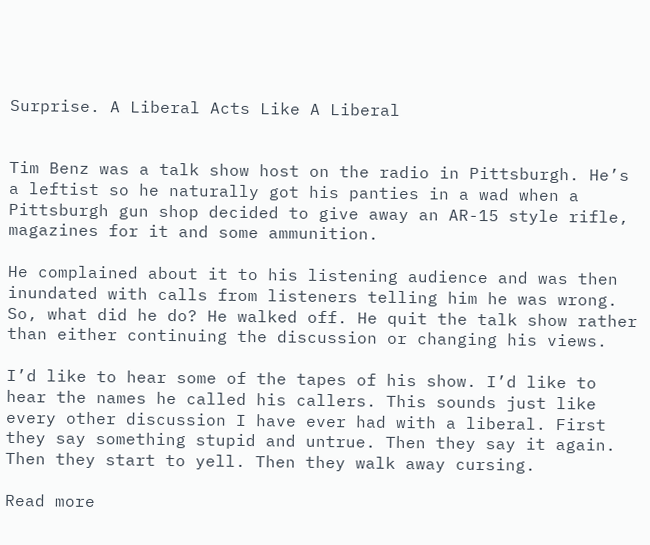Surprise. A Liberal Acts Like A Liberal


Tim Benz was a talk show host on the radio in Pittsburgh. He’s a leftist so he naturally got his panties in a wad when a Pittsburgh gun shop decided to give away an AR-15 style rifle, magazines for it and some ammunition.

He complained about it to his listening audience and was then inundated with calls from listeners telling him he was wrong. So, what did he do? He walked off. He quit the talk show rather than either continuing the discussion or changing his views.

I’d like to hear some of the tapes of his show. I’d like to hear the names he called his callers. This sounds just like every other discussion I have ever had with a liberal. First they say something stupid and untrue. Then they say it again. Then they start to yell. Then they walk away cursing.

Read more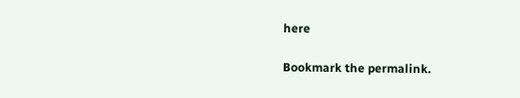here

Bookmark the permalink.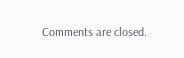Comments are closed.